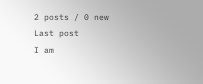2 posts / 0 new
Last post
I am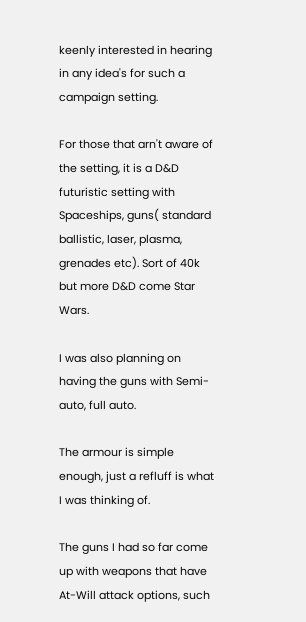keenly interested in hearing in any idea's for such a campaign setting.

For those that arn't aware of the setting, it is a D&D futuristic setting with Spaceships, guns( standard ballistic, laser, plasma, grenades etc). Sort of 40k but more D&D come Star Wars.

I was also planning on having the guns with Semi-auto, full auto.

The armour is simple enough, just a refluff is what I was thinking of.

The guns I had so far come up with weapons that have At-Will attack options, such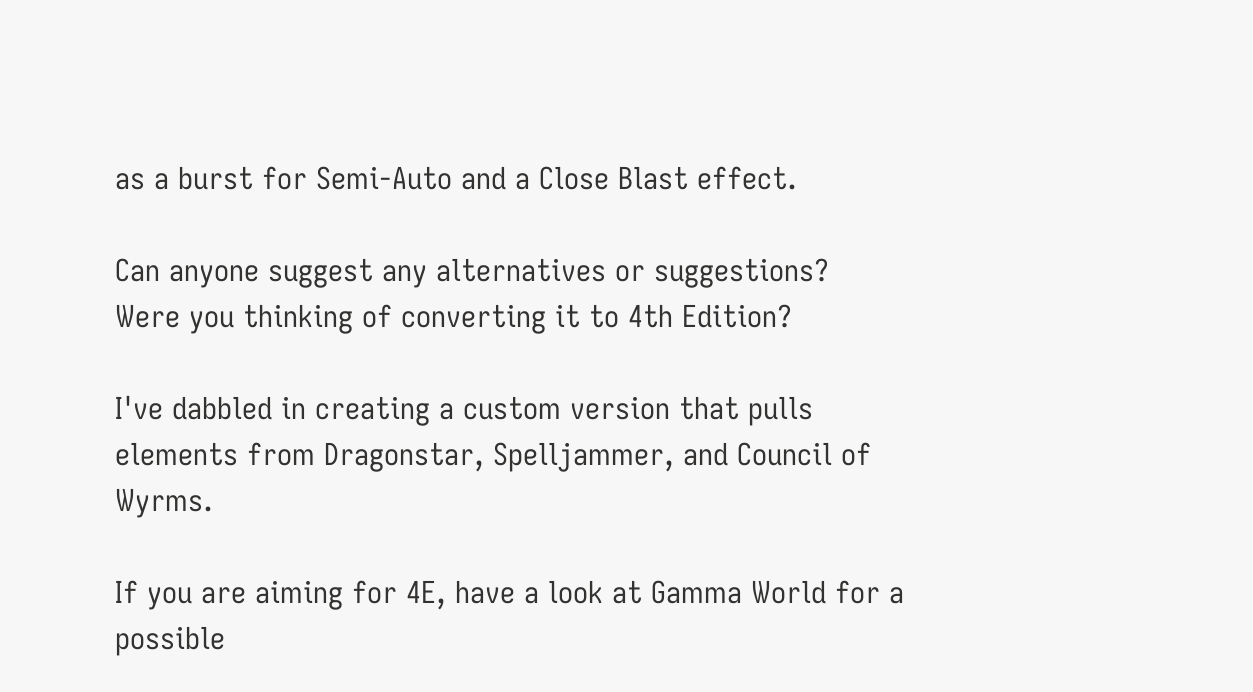as a burst for Semi-Auto and a Close Blast effect.

Can anyone suggest any alternatives or suggestions?
Were you thinking of converting it to 4th Edition?

I've dabbled in creating a custom version that pulls elements from Dragonstar, Spelljammer, and Council of Wyrms.

If you are aiming for 4E, have a look at Gamma World for a possible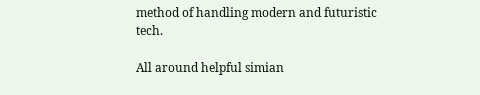method of handling modern and futuristic tech.

All around helpful simian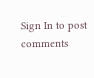Sign In to post comments